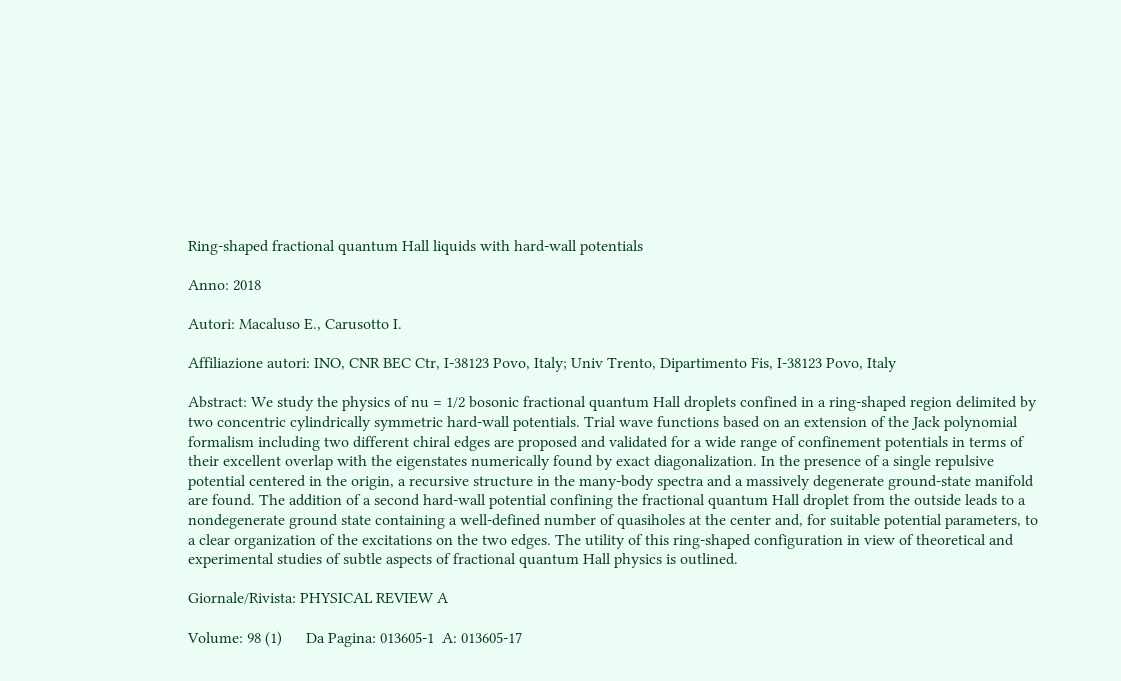Ring-shaped fractional quantum Hall liquids with hard-wall potentials

Anno: 2018

Autori: Macaluso E., Carusotto I.

Affiliazione autori: INO, CNR BEC Ctr, I-38123 Povo, Italy; Univ Trento, Dipartimento Fis, I-38123 Povo, Italy

Abstract: We study the physics of nu = 1/2 bosonic fractional quantum Hall droplets confined in a ring-shaped region delimited by two concentric cylindrically symmetric hard-wall potentials. Trial wave functions based on an extension of the Jack polynomial formalism including two different chiral edges are proposed and validated for a wide range of confinement potentials in terms of their excellent overlap with the eigenstates numerically found by exact diagonalization. In the presence of a single repulsive potential centered in the origin, a recursive structure in the many-body spectra and a massively degenerate ground-state manifold are found. The addition of a second hard-wall potential confining the fractional quantum Hall droplet from the outside leads to a nondegenerate ground state containing a well-defined number of quasiholes at the center and, for suitable potential parameters, to a clear organization of the excitations on the two edges. The utility of this ring-shaped configuration in view of theoretical and experimental studies of subtle aspects of fractional quantum Hall physics is outlined.

Giornale/Rivista: PHYSICAL REVIEW A

Volume: 98 (1)      Da Pagina: 013605-1  A: 013605-17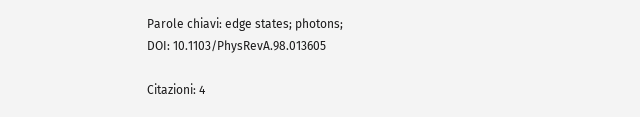Parole chiavi: edge states; photons;
DOI: 10.1103/PhysRevA.98.013605

Citazioni: 4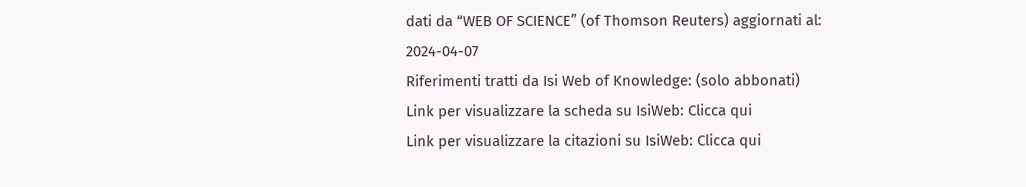dati da “WEB OF SCIENCE” (of Thomson Reuters) aggiornati al: 2024-04-07
Riferimenti tratti da Isi Web of Knowledge: (solo abbonati)
Link per visualizzare la scheda su IsiWeb: Clicca qui
Link per visualizzare la citazioni su IsiWeb: Clicca qui